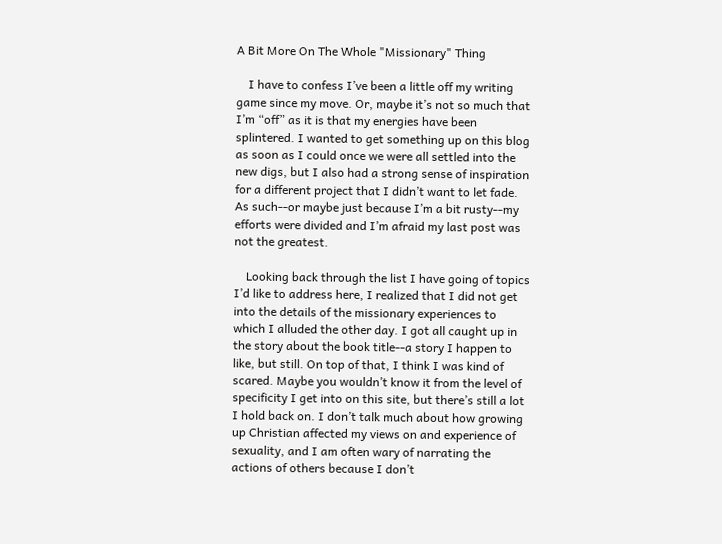A Bit More On The Whole "Missionary" Thing

    I have to confess I’ve been a little off my writing game since my move. Or, maybe it’s not so much that I’m “off” as it is that my energies have been splintered. I wanted to get something up on this blog as soon as I could once we were all settled into the new digs, but I also had a strong sense of inspiration for a different project that I didn’t want to let fade. As such--or maybe just because I’m a bit rusty--my efforts were divided and I’m afraid my last post was not the greatest.

    Looking back through the list I have going of topics I’d like to address here, I realized that I did not get into the details of the missionary experiences to which I alluded the other day. I got all caught up in the story about the book title--a story I happen to like, but still. On top of that, I think I was kind of scared. Maybe you wouldn’t know it from the level of specificity I get into on this site, but there’s still a lot I hold back on. I don’t talk much about how growing up Christian affected my views on and experience of sexuality, and I am often wary of narrating the actions of others because I don’t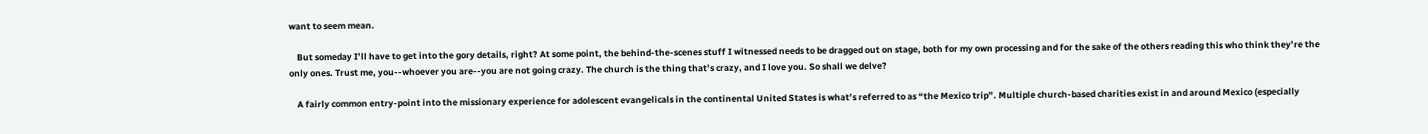want to seem mean.

    But someday I’ll have to get into the gory details, right? At some point, the behind-the-scenes stuff I witnessed needs to be dragged out on stage, both for my own processing and for the sake of the others reading this who think they’re the only ones. Trust me, you--whoever you are--you are not going crazy. The church is the thing that’s crazy, and I love you. So shall we delve?

    A fairly common entry-point into the missionary experience for adolescent evangelicals in the continental United States is what’s referred to as “the Mexico trip”. Multiple church-based charities exist in and around Mexico (especially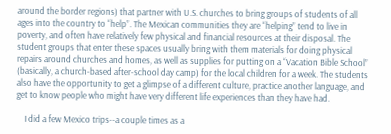around the border regions) that partner with U.S. churches to bring groups of students of all ages into the country to “help”. The Mexican communities they are “helping” tend to live in poverty, and often have relatively few physical and financial resources at their disposal. The student groups that enter these spaces usually bring with them materials for doing physical repairs around churches and homes, as well as supplies for putting on a “Vacation Bible School” (basically, a church-based after-school day camp) for the local children for a week. The students also have the opportunity to get a glimpse of a different culture, practice another language, and get to know people who might have very different life experiences than they have had.

    I did a few Mexico trips--a couple times as a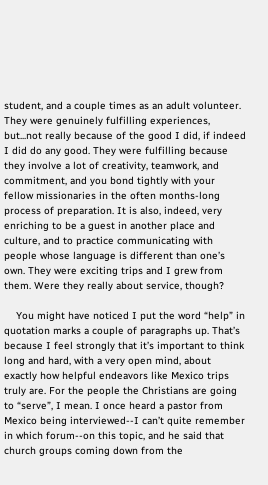student, and a couple times as an adult volunteer. They were genuinely fulfilling experiences, but...not really because of the good I did, if indeed I did do any good. They were fulfilling because they involve a lot of creativity, teamwork, and commitment, and you bond tightly with your fellow missionaries in the often months-long process of preparation. It is also, indeed, very enriching to be a guest in another place and culture, and to practice communicating with people whose language is different than one’s own. They were exciting trips and I grew from them. Were they really about service, though?

    You might have noticed I put the word “help” in quotation marks a couple of paragraphs up. That’s because I feel strongly that it’s important to think long and hard, with a very open mind, about exactly how helpful endeavors like Mexico trips truly are. For the people the Christians are going to “serve”, I mean. I once heard a pastor from Mexico being interviewed--I can’t quite remember in which forum--on this topic, and he said that church groups coming down from the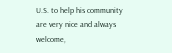U.S. to help his community are very nice and always welcome,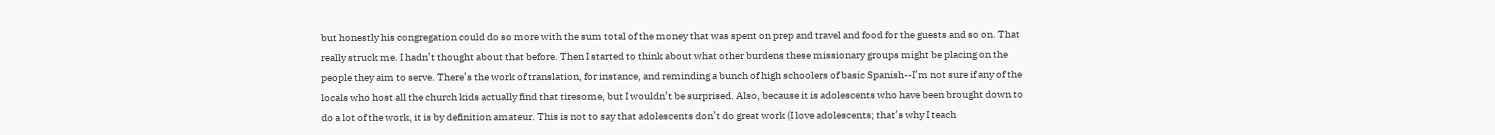but honestly his congregation could do so more with the sum total of the money that was spent on prep and travel and food for the guests and so on. That really struck me. I hadn’t thought about that before. Then I started to think about what other burdens these missionary groups might be placing on the people they aim to serve. There’s the work of translation, for instance, and reminding a bunch of high schoolers of basic Spanish--I’m not sure if any of the locals who host all the church kids actually find that tiresome, but I wouldn’t be surprised. Also, because it is adolescents who have been brought down to do a lot of the work, it is by definition amateur. This is not to say that adolescents don’t do great work (I love adolescents; that’s why I teach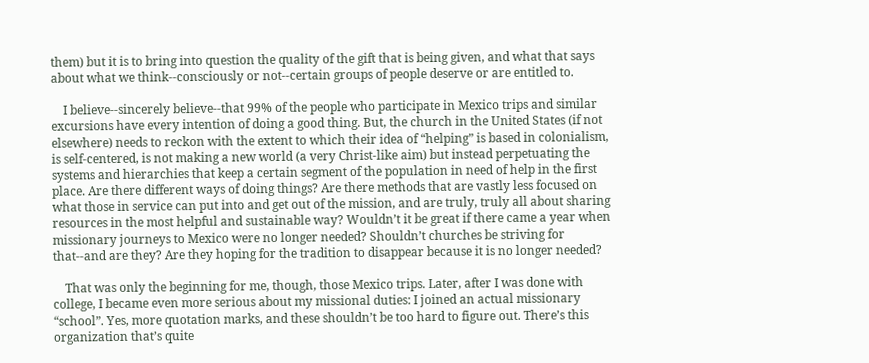them) but it is to bring into question the quality of the gift that is being given, and what that says about what we think--consciously or not--certain groups of people deserve or are entitled to.

    I believe--sincerely believe--that 99% of the people who participate in Mexico trips and similar excursions have every intention of doing a good thing. But, the church in the United States (if not elsewhere) needs to reckon with the extent to which their idea of “helping” is based in colonialism, is self-centered, is not making a new world (a very Christ-like aim) but instead perpetuating the systems and hierarchies that keep a certain segment of the population in need of help in the first place. Are there different ways of doing things? Are there methods that are vastly less focused on what those in service can put into and get out of the mission, and are truly, truly all about sharing resources in the most helpful and sustainable way? Wouldn’t it be great if there came a year when missionary journeys to Mexico were no longer needed? Shouldn’t churches be striving for that--and are they? Are they hoping for the tradition to disappear because it is no longer needed?

    That was only the beginning for me, though, those Mexico trips. Later, after I was done with college, I became even more serious about my missional duties: I joined an actual missionary “school”. Yes, more quotation marks, and these shouldn’t be too hard to figure out. There’s this organization that’s quite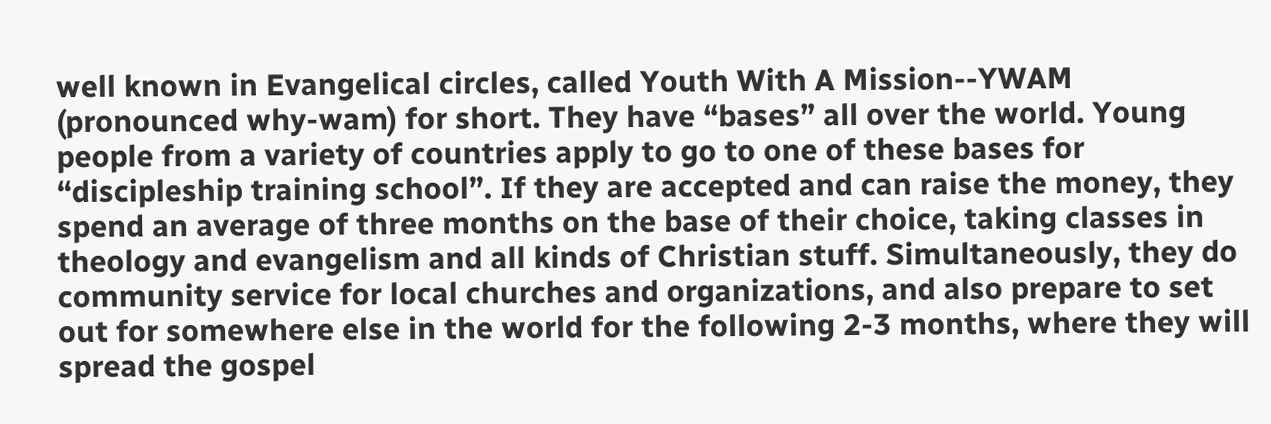well known in Evangelical circles, called Youth With A Mission--YWAM (pronounced why-wam) for short. They have “bases” all over the world. Young people from a variety of countries apply to go to one of these bases for “discipleship training school”. If they are accepted and can raise the money, they spend an average of three months on the base of their choice, taking classes in theology and evangelism and all kinds of Christian stuff. Simultaneously, they do community service for local churches and organizations, and also prepare to set out for somewhere else in the world for the following 2-3 months, where they will spread the gospel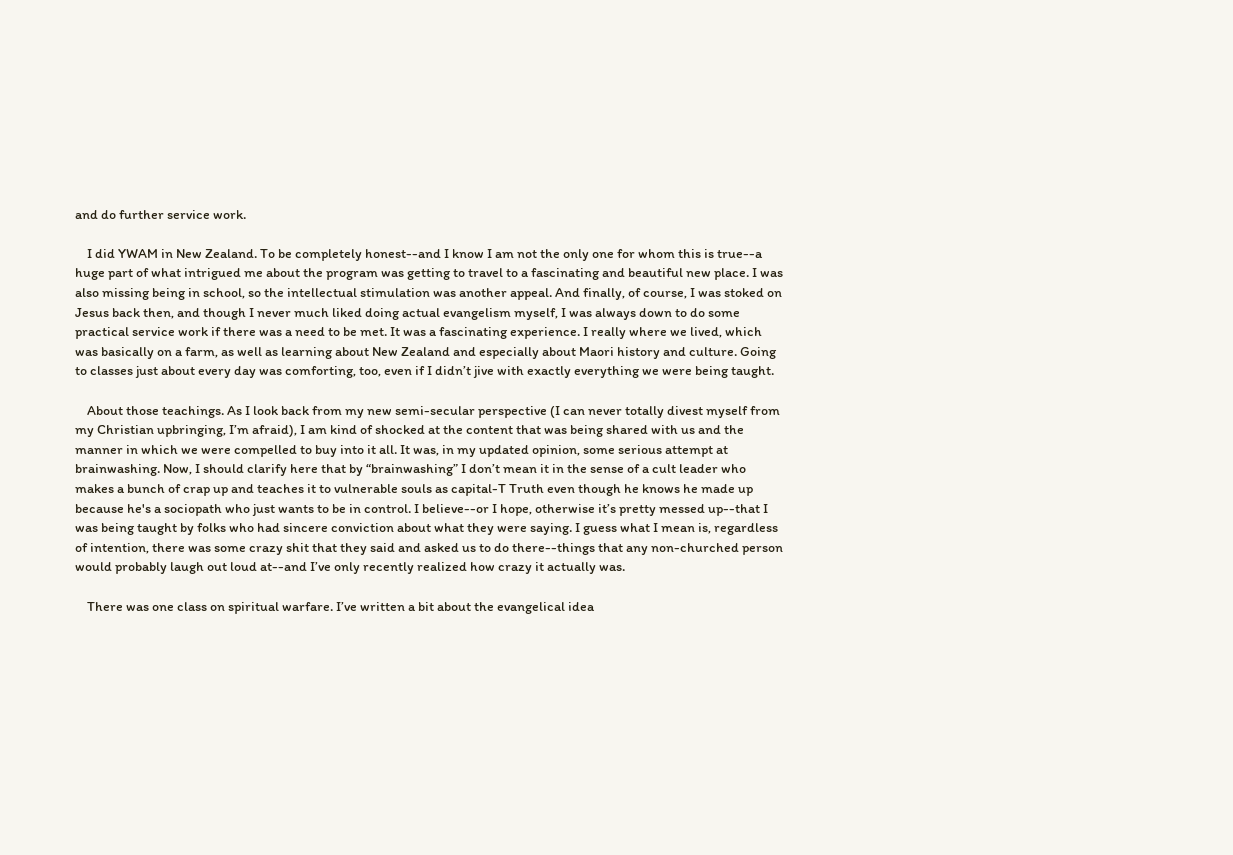and do further service work.

    I did YWAM in New Zealand. To be completely honest--and I know I am not the only one for whom this is true--a huge part of what intrigued me about the program was getting to travel to a fascinating and beautiful new place. I was also missing being in school, so the intellectual stimulation was another appeal. And finally, of course, I was stoked on Jesus back then, and though I never much liked doing actual evangelism myself, I was always down to do some practical service work if there was a need to be met. It was a fascinating experience. I really where we lived, which was basically on a farm, as well as learning about New Zealand and especially about Maori history and culture. Going to classes just about every day was comforting, too, even if I didn’t jive with exactly everything we were being taught.

    About those teachings. As I look back from my new semi-secular perspective (I can never totally divest myself from my Christian upbringing, I’m afraid), I am kind of shocked at the content that was being shared with us and the manner in which we were compelled to buy into it all. It was, in my updated opinion, some serious attempt at brainwashing. Now, I should clarify here that by “brainwashing” I don’t mean it in the sense of a cult leader who makes a bunch of crap up and teaches it to vulnerable souls as capital-T Truth even though he knows he made up because he's a sociopath who just wants to be in control. I believe--or I hope, otherwise it’s pretty messed up--that I was being taught by folks who had sincere conviction about what they were saying. I guess what I mean is, regardless of intention, there was some crazy shit that they said and asked us to do there--things that any non-churched person would probably laugh out loud at--and I’ve only recently realized how crazy it actually was.

    There was one class on spiritual warfare. I’ve written a bit about the evangelical idea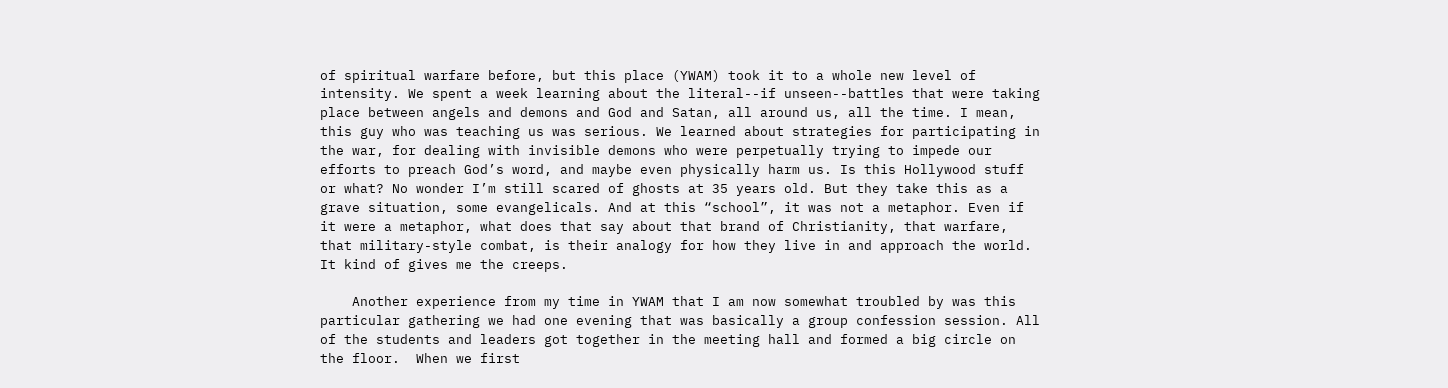of spiritual warfare before, but this place (YWAM) took it to a whole new level of intensity. We spent a week learning about the literal--if unseen--battles that were taking place between angels and demons and God and Satan, all around us, all the time. I mean, this guy who was teaching us was serious. We learned about strategies for participating in the war, for dealing with invisible demons who were perpetually trying to impede our efforts to preach God’s word, and maybe even physically harm us. Is this Hollywood stuff or what? No wonder I’m still scared of ghosts at 35 years old. But they take this as a grave situation, some evangelicals. And at this “school”, it was not a metaphor. Even if it were a metaphor, what does that say about that brand of Christianity, that warfare, that military-style combat, is their analogy for how they live in and approach the world. It kind of gives me the creeps.

    Another experience from my time in YWAM that I am now somewhat troubled by was this particular gathering we had one evening that was basically a group confession session. All of the students and leaders got together in the meeting hall and formed a big circle on the floor.  When we first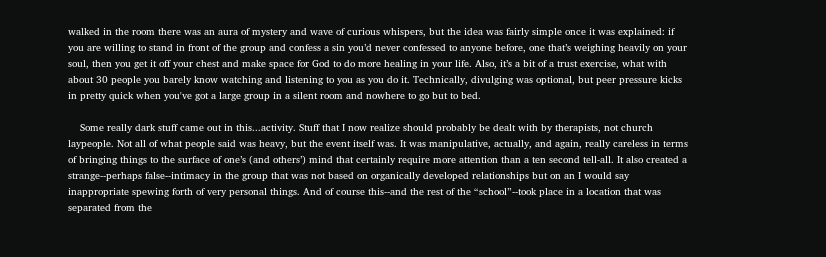walked in the room there was an aura of mystery and wave of curious whispers, but the idea was fairly simple once it was explained: if you are willing to stand in front of the group and confess a sin you’d never confessed to anyone before, one that’s weighing heavily on your soul, then you get it off your chest and make space for God to do more healing in your life. Also, it’s a bit of a trust exercise, what with about 30 people you barely know watching and listening to you as you do it. Technically, divulging was optional, but peer pressure kicks in pretty quick when you've got a large group in a silent room and nowhere to go but to bed.

    Some really dark stuff came out in this...activity. Stuff that I now realize should probably be dealt with by therapists, not church laypeople. Not all of what people said was heavy, but the event itself was. It was manipulative, actually, and again, really careless in terms of bringing things to the surface of one’s (and others’) mind that certainly require more attention than a ten second tell-all. It also created a strange--perhaps false--intimacy in the group that was not based on organically developed relationships but on an I would say inappropriate spewing forth of very personal things. And of course this--and the rest of the “school”--took place in a location that was separated from the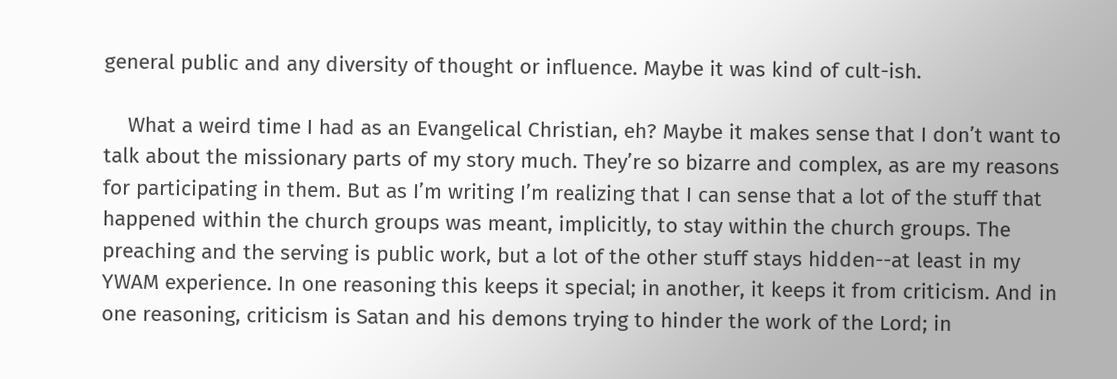general public and any diversity of thought or influence. Maybe it was kind of cult-ish.

    What a weird time I had as an Evangelical Christian, eh? Maybe it makes sense that I don’t want to talk about the missionary parts of my story much. They’re so bizarre and complex, as are my reasons for participating in them. But as I’m writing I’m realizing that I can sense that a lot of the stuff that happened within the church groups was meant, implicitly, to stay within the church groups. The preaching and the serving is public work, but a lot of the other stuff stays hidden--at least in my YWAM experience. In one reasoning this keeps it special; in another, it keeps it from criticism. And in one reasoning, criticism is Satan and his demons trying to hinder the work of the Lord; in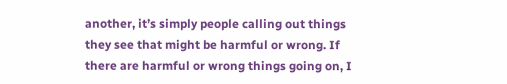another, it’s simply people calling out things they see that might be harmful or wrong. If there are harmful or wrong things going on, I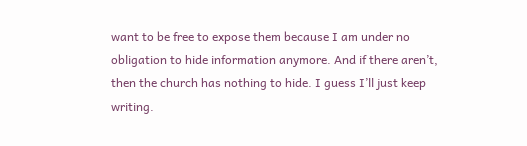want to be free to expose them because I am under no obligation to hide information anymore. And if there aren’t, then the church has nothing to hide. I guess I’ll just keep writing.